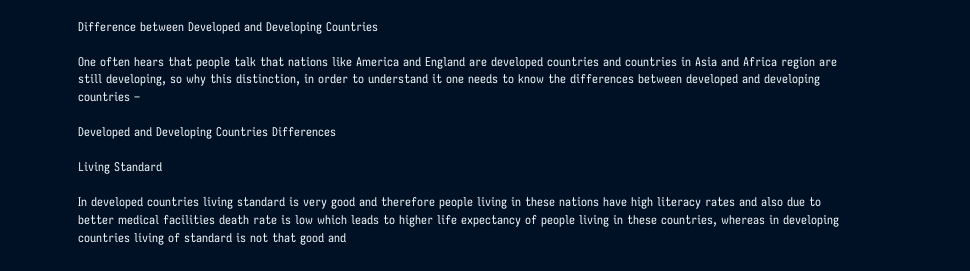Difference between Developed and Developing Countries

One often hears that people talk that nations like America and England are developed countries and countries in Asia and Africa region are still developing, so why this distinction, in order to understand it one needs to know the differences between developed and developing countries –

Developed and Developing Countries Differences

Living Standard

In developed countries living standard is very good and therefore people living in these nations have high literacy rates and also due to better medical facilities death rate is low which leads to higher life expectancy of people living in these countries, whereas in developing countries living of standard is not that good and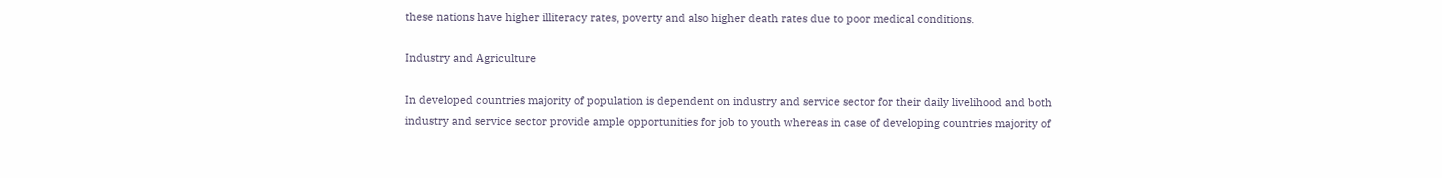these nations have higher illiteracy rates, poverty and also higher death rates due to poor medical conditions.

Industry and Agriculture

In developed countries majority of population is dependent on industry and service sector for their daily livelihood and both industry and service sector provide ample opportunities for job to youth whereas in case of developing countries majority of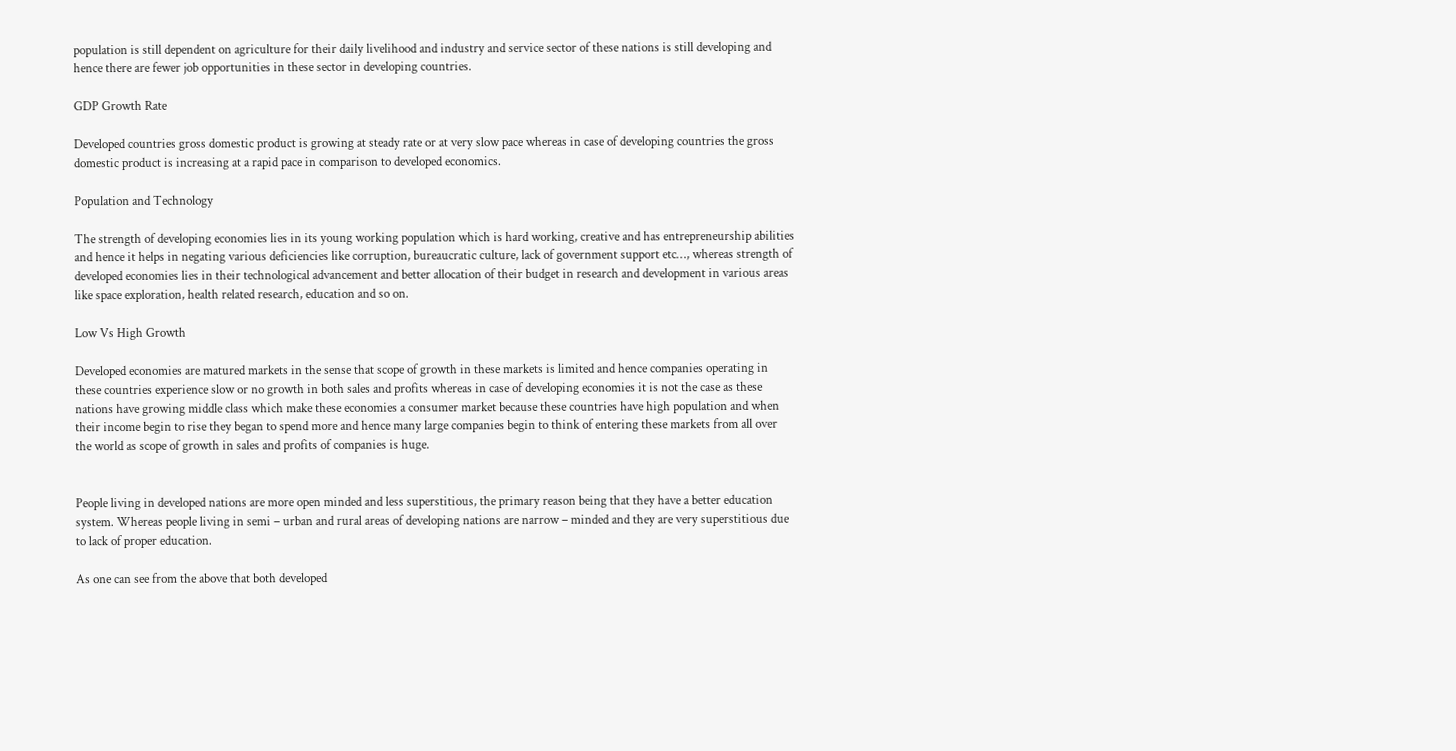population is still dependent on agriculture for their daily livelihood and industry and service sector of these nations is still developing and hence there are fewer job opportunities in these sector in developing countries.

GDP Growth Rate

Developed countries gross domestic product is growing at steady rate or at very slow pace whereas in case of developing countries the gross domestic product is increasing at a rapid pace in comparison to developed economics.

Population and Technology

The strength of developing economies lies in its young working population which is hard working, creative and has entrepreneurship abilities and hence it helps in negating various deficiencies like corruption, bureaucratic culture, lack of government support etc…, whereas strength of developed economies lies in their technological advancement and better allocation of their budget in research and development in various areas like space exploration, health related research, education and so on.

Low Vs High Growth

Developed economies are matured markets in the sense that scope of growth in these markets is limited and hence companies operating in these countries experience slow or no growth in both sales and profits whereas in case of developing economies it is not the case as these nations have growing middle class which make these economies a consumer market because these countries have high population and when their income begin to rise they began to spend more and hence many large companies begin to think of entering these markets from all over the world as scope of growth in sales and profits of companies is huge.


People living in developed nations are more open minded and less superstitious, the primary reason being that they have a better education system. Whereas people living in semi – urban and rural areas of developing nations are narrow – minded and they are very superstitious due to lack of proper education.

As one can see from the above that both developed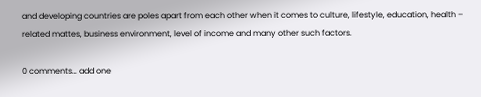and developing countries are poles apart from each other when it comes to culture, lifestyle, education, health – related mattes, business environment, level of income and many other such factors.

0 comments… add one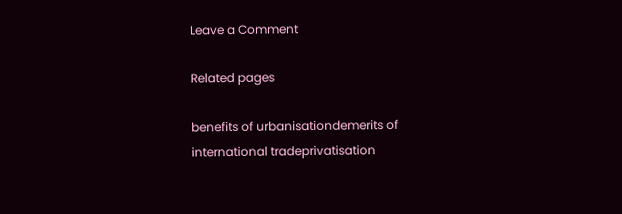Leave a Comment

Related pages

benefits of urbanisationdemerits of international tradeprivatisation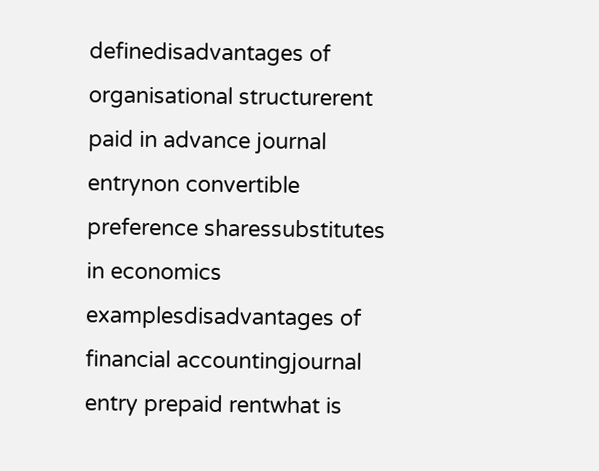definedisadvantages of organisational structurerent paid in advance journal entrynon convertible preference sharessubstitutes in economics examplesdisadvantages of financial accountingjournal entry prepaid rentwhat is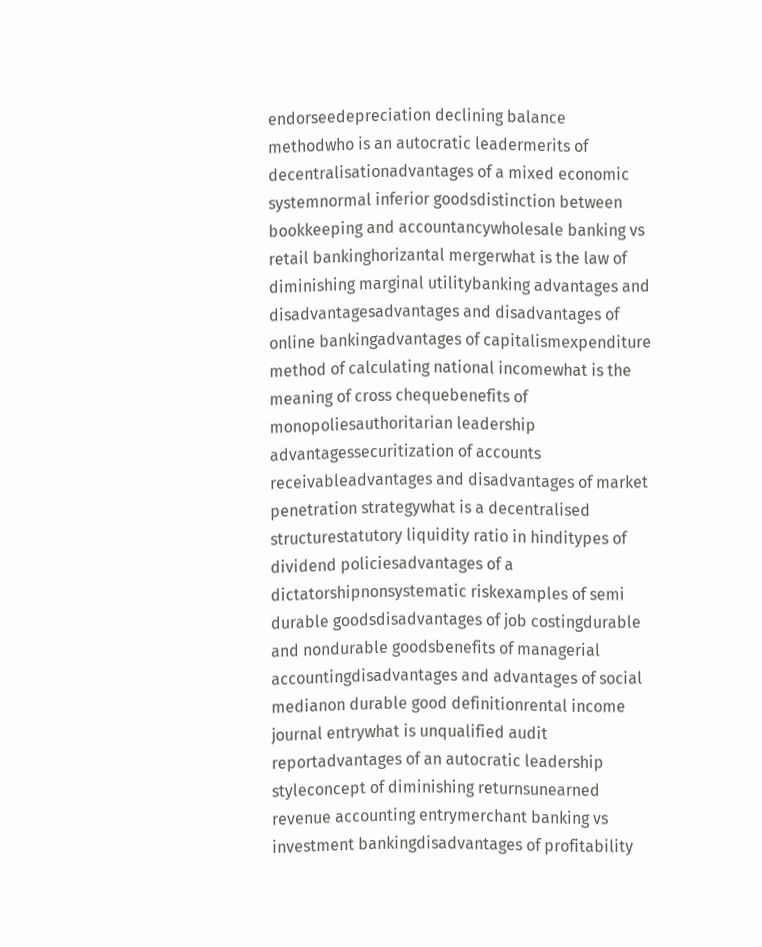endorseedepreciation declining balance methodwho is an autocratic leadermerits of decentralisationadvantages of a mixed economic systemnormal inferior goodsdistinction between bookkeeping and accountancywholesale banking vs retail bankinghorizantal mergerwhat is the law of diminishing marginal utilitybanking advantages and disadvantagesadvantages and disadvantages of online bankingadvantages of capitalismexpenditure method of calculating national incomewhat is the meaning of cross chequebenefits of monopoliesauthoritarian leadership advantagessecuritization of accounts receivableadvantages and disadvantages of market penetration strategywhat is a decentralised structurestatutory liquidity ratio in hinditypes of dividend policiesadvantages of a dictatorshipnonsystematic riskexamples of semi durable goodsdisadvantages of job costingdurable and nondurable goodsbenefits of managerial accountingdisadvantages and advantages of social medianon durable good definitionrental income journal entrywhat is unqualified audit reportadvantages of an autocratic leadership styleconcept of diminishing returnsunearned revenue accounting entrymerchant banking vs investment bankingdisadvantages of profitability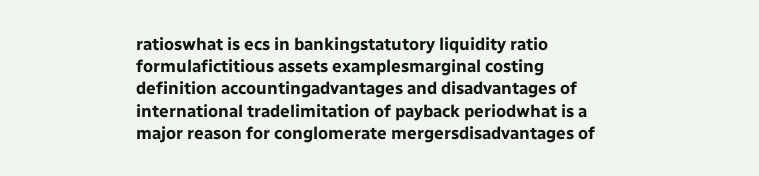ratioswhat is ecs in bankingstatutory liquidity ratio formulafictitious assets examplesmarginal costing definition accountingadvantages and disadvantages of international tradelimitation of payback periodwhat is a major reason for conglomerate mergersdisadvantages of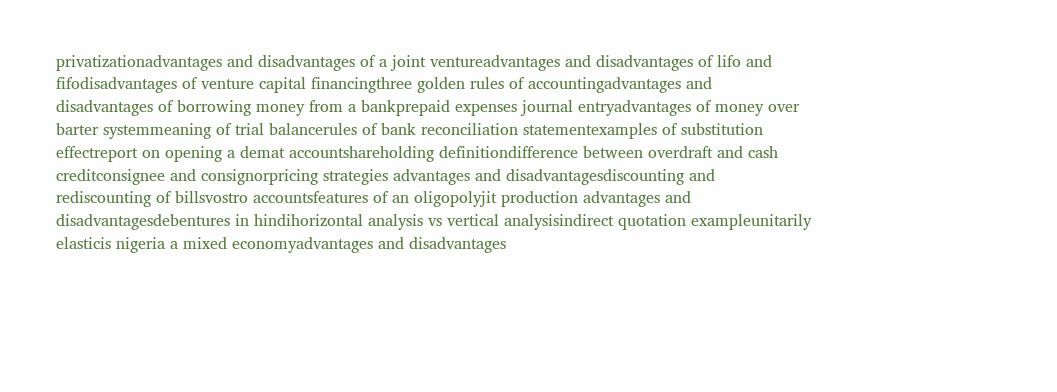privatizationadvantages and disadvantages of a joint ventureadvantages and disadvantages of lifo and fifodisadvantages of venture capital financingthree golden rules of accountingadvantages and disadvantages of borrowing money from a bankprepaid expenses journal entryadvantages of money over barter systemmeaning of trial balancerules of bank reconciliation statementexamples of substitution effectreport on opening a demat accountshareholding definitiondifference between overdraft and cash creditconsignee and consignorpricing strategies advantages and disadvantagesdiscounting and rediscounting of billsvostro accountsfeatures of an oligopolyjit production advantages and disadvantagesdebentures in hindihorizontal analysis vs vertical analysisindirect quotation exampleunitarily elasticis nigeria a mixed economyadvantages and disadvantages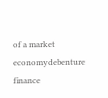of a market economydebenture finance